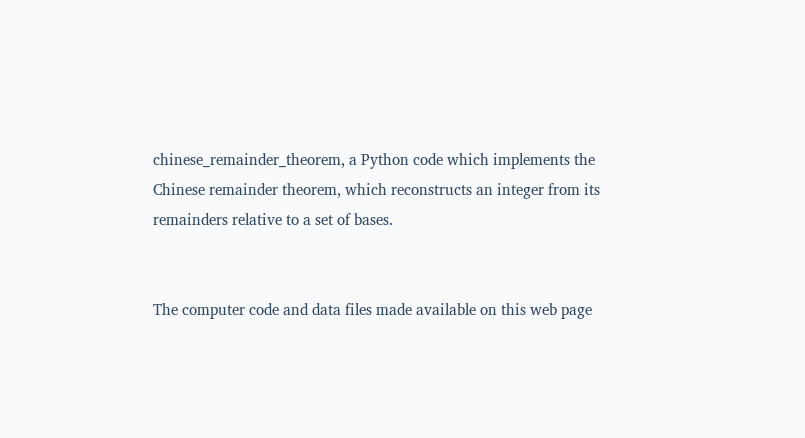chinese_remainder_theorem, a Python code which implements the Chinese remainder theorem, which reconstructs an integer from its remainders relative to a set of bases.


The computer code and data files made available on this web page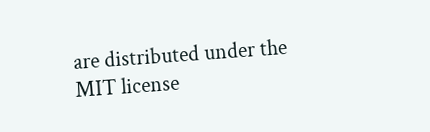are distributed under the MIT license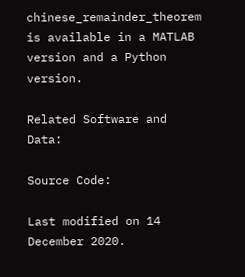chinese_remainder_theorem is available in a MATLAB version and a Python version.

Related Software and Data:

Source Code:

Last modified on 14 December 2020.